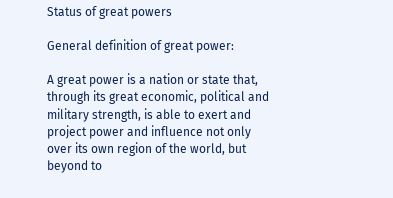Status of great powers

General definition of great power:

A great power is a nation or state that, through its great economic, political and military strength, is able to exert and project power and influence not only over its own region of the world, but beyond to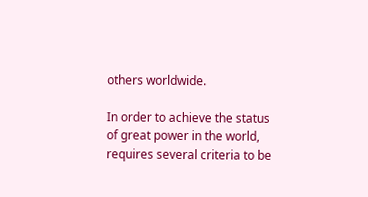others worldwide.

In order to achieve the status of great power in the world, requires several criteria to be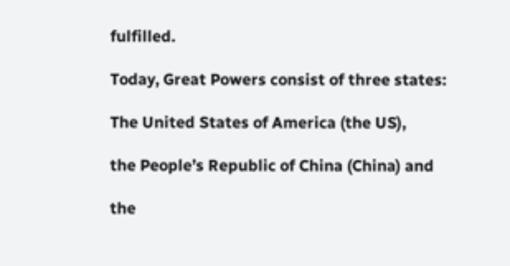fulfilled.

Today, Great Powers consist of three states:

The United States of America (the US),

the People’s Republic of China (China) and

the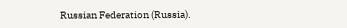Russian Federation (Russia).